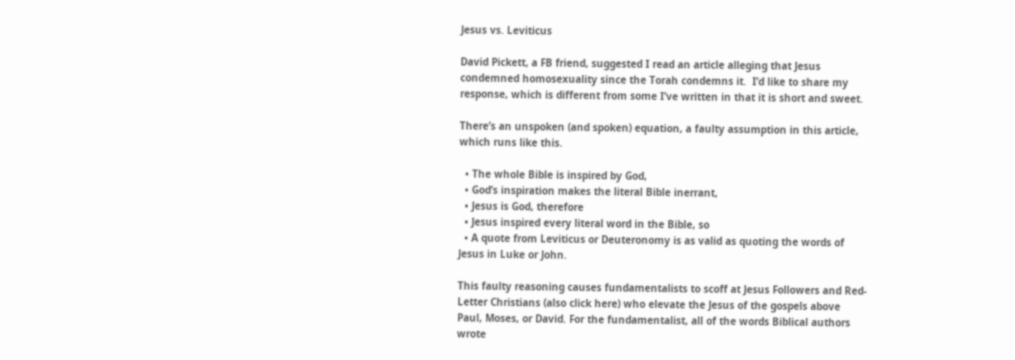Jesus vs. Leviticus

David Pickett, a FB friend, suggested I read an article alleging that Jesus condemned homosexuality since the Torah condemns it.  I’d like to share my response, which is different from some I’ve written in that it is short and sweet.

There’s an unspoken (and spoken) equation, a faulty assumption in this article, which runs like this.

  • The whole Bible is inspired by God,
  • God’s inspiration makes the literal Bible inerrant,
  • Jesus is God, therefore
  • Jesus inspired every literal word in the Bible, so
  • A quote from Leviticus or Deuteronomy is as valid as quoting the words of Jesus in Luke or John.

This faulty reasoning causes fundamentalists to scoff at Jesus Followers and Red-Letter Christians (also click here) who elevate the Jesus of the gospels above Paul, Moses, or David. For the fundamentalist, all of the words Biblical authors wrote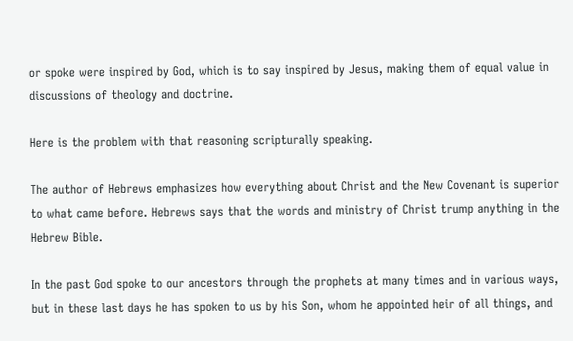or spoke were inspired by God, which is to say inspired by Jesus, making them of equal value in discussions of theology and doctrine.

Here is the problem with that reasoning scripturally speaking.

The author of Hebrews emphasizes how everything about Christ and the New Covenant is superior to what came before. Hebrews says that the words and ministry of Christ trump anything in the Hebrew Bible.

In the past God spoke to our ancestors through the prophets at many times and in various ways, but in these last days he has spoken to us by his Son, whom he appointed heir of all things, and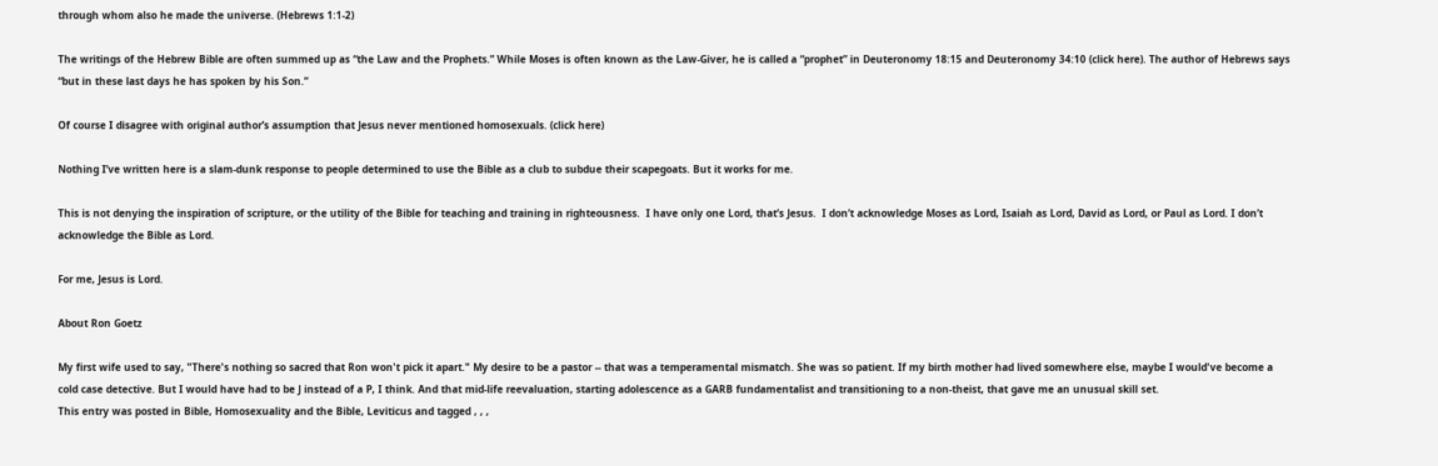through whom also he made the universe. (Hebrews 1:1-2)

The writings of the Hebrew Bible are often summed up as “the Law and the Prophets.” While Moses is often known as the Law-Giver, he is called a “prophet” in Deuteronomy 18:15 and Deuteronomy 34:10 (click here). The author of Hebrews says “but in these last days he has spoken by his Son.”

Of course I disagree with original author’s assumption that Jesus never mentioned homosexuals. (click here)

Nothing I’ve written here is a slam-dunk response to people determined to use the Bible as a club to subdue their scapegoats. But it works for me.

This is not denying the inspiration of scripture, or the utility of the Bible for teaching and training in righteousness.  I have only one Lord, that’s Jesus.  I don’t acknowledge Moses as Lord, Isaiah as Lord, David as Lord, or Paul as Lord. I don’t acknowledge the Bible as Lord.

For me, Jesus is Lord.

About Ron Goetz

My first wife used to say, "There's nothing so sacred that Ron won't pick it apart." My desire to be a pastor -- that was a temperamental mismatch. She was so patient. If my birth mother had lived somewhere else, maybe I would've become a cold case detective. But I would have had to be J instead of a P, I think. And that mid-life reevaluation, starting adolescence as a GARB fundamentalist and transitioning to a non-theist, that gave me an unusual skill set.
This entry was posted in Bible, Homosexuality and the Bible, Leviticus and tagged , , ,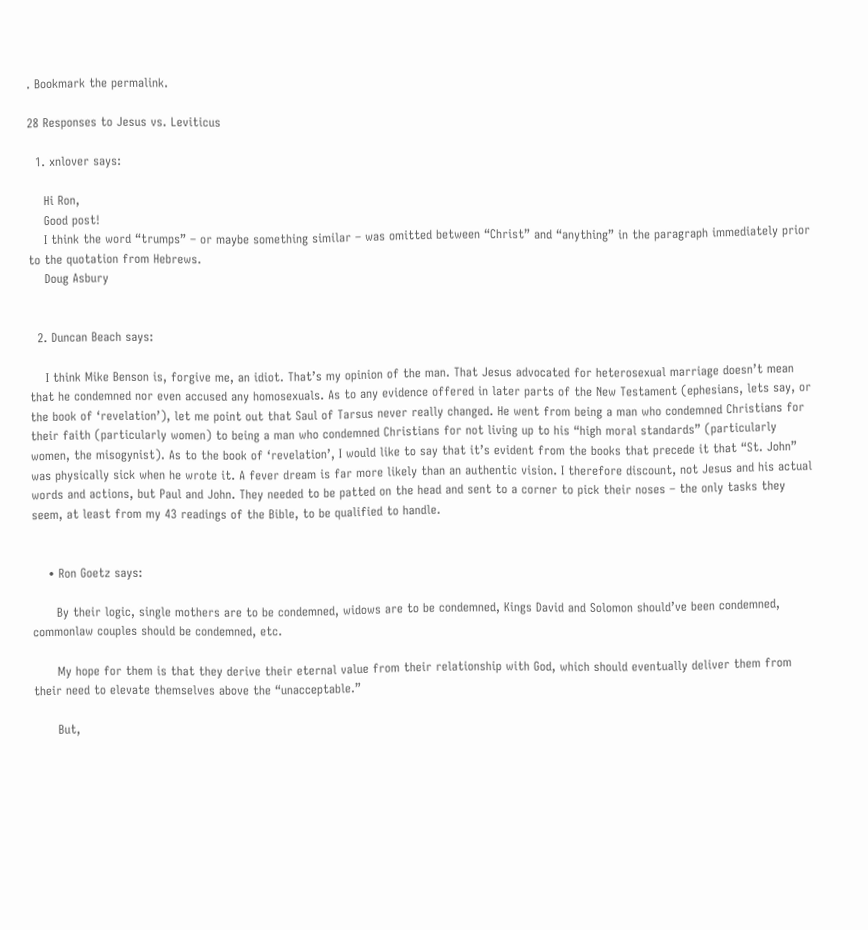. Bookmark the permalink.

28 Responses to Jesus vs. Leviticus

  1. xnlover says:

    Hi Ron,
    Good post!
    I think the word “trumps” – or maybe something similar – was omitted between “Christ” and “anything” in the paragraph immediately prior to the quotation from Hebrews.
    Doug Asbury


  2. Duncan Beach says:

    I think Mike Benson is, forgive me, an idiot. That’s my opinion of the man. That Jesus advocated for heterosexual marriage doesn’t mean that he condemned nor even accused any homosexuals. As to any evidence offered in later parts of the New Testament (ephesians, lets say, or the book of ‘revelation’), let me point out that Saul of Tarsus never really changed. He went from being a man who condemned Christians for their faith (particularly women) to being a man who condemned Christians for not living up to his “high moral standards” (particularly women, the misogynist). As to the book of ‘revelation’, I would like to say that it’s evident from the books that precede it that “St. John” was physically sick when he wrote it. A fever dream is far more likely than an authentic vision. I therefore discount, not Jesus and his actual words and actions, but Paul and John. They needed to be patted on the head and sent to a corner to pick their noses – the only tasks they seem, at least from my 43 readings of the Bible, to be qualified to handle.


    • Ron Goetz says:

      By their logic, single mothers are to be condemned, widows are to be condemned, Kings David and Solomon should’ve been condemned, commonlaw couples should be condemned, etc.

      My hope for them is that they derive their eternal value from their relationship with God, which should eventually deliver them from their need to elevate themselves above the “unacceptable.”

      But,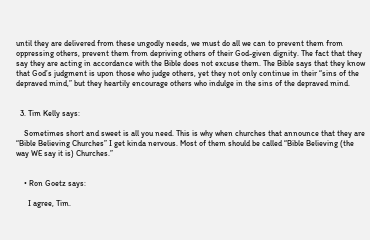until they are delivered from these ungodly needs, we must do all we can to prevent them from oppressing others, prevent them from depriving others of their God-given dignity. The fact that they say they are acting in accordance with the Bible does not excuse them. The Bible says that they know that God’s judgment is upon those who judge others, yet they not only continue in their “sins of the depraved mind,” but they heartily encourage others who indulge in the sins of the depraved mind.


  3. Tim Kelly says:

    Sometimes short and sweet is all you need. This is why when churches that announce that they are “Bible Believing Churches” I get kinda nervous. Most of them should be called “Bible Believing (the way WE say it is) Churches.”


    • Ron Goetz says:

      I agree, Tim.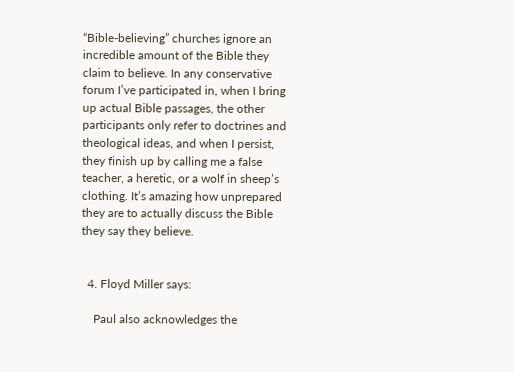“Bible-believing” churches ignore an incredible amount of the Bible they claim to believe. In any conservative forum I’ve participated in, when I bring up actual Bible passages, the other participants only refer to doctrines and theological ideas, and when I persist, they finish up by calling me a false teacher, a heretic, or a wolf in sheep’s clothing. It’s amazing how unprepared they are to actually discuss the Bible they say they believe.


  4. Floyd Miller says:

    Paul also acknowledges the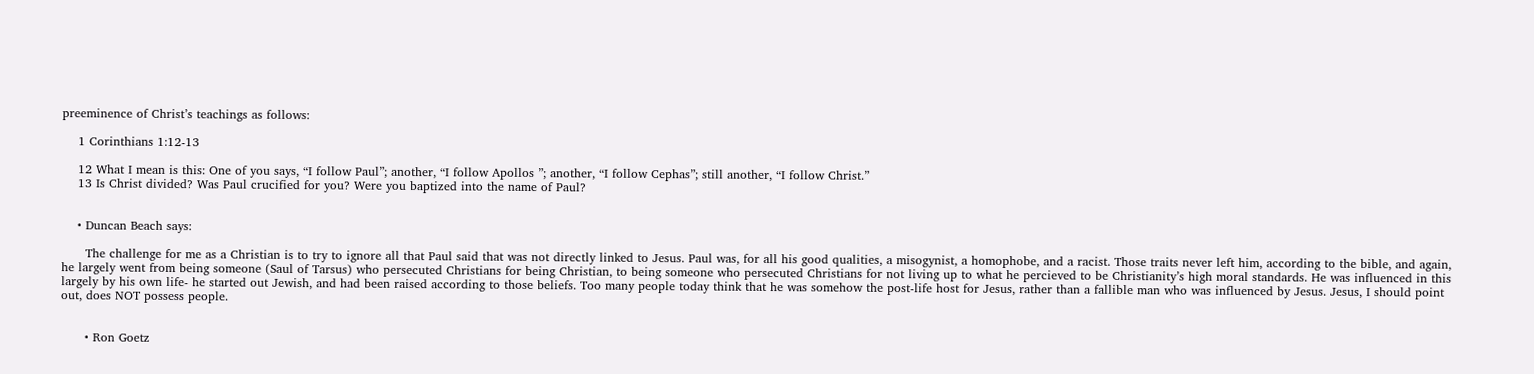preeminence of Christ’s teachings as follows:

    1 Corinthians 1:12-13

    12 What I mean is this: One of you says, “I follow Paul”; another, “I follow Apollos ”; another, “I follow Cephas”; still another, “I follow Christ.”
    13 Is Christ divided? Was Paul crucified for you? Were you baptized into the name of Paul?


    • Duncan Beach says:

      The challenge for me as a Christian is to try to ignore all that Paul said that was not directly linked to Jesus. Paul was, for all his good qualities, a misogynist, a homophobe, and a racist. Those traits never left him, according to the bible, and again, he largely went from being someone (Saul of Tarsus) who persecuted Christians for being Christian, to being someone who persecuted Christians for not living up to what he percieved to be Christianity’s high moral standards. He was influenced in this largely by his own life- he started out Jewish, and had been raised according to those beliefs. Too many people today think that he was somehow the post-life host for Jesus, rather than a fallible man who was influenced by Jesus. Jesus, I should point out, does NOT possess people.


      • Ron Goetz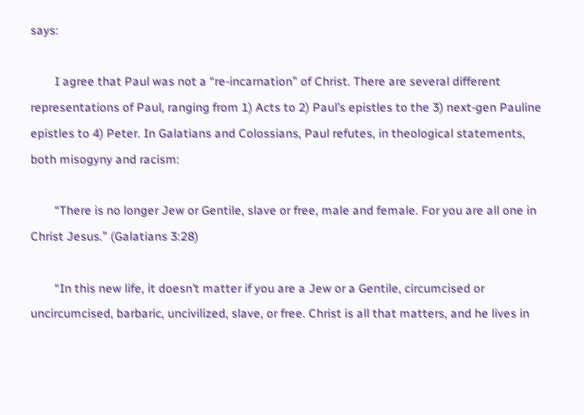says:

        I agree that Paul was not a “re-incarnation” of Christ. There are several different representations of Paul, ranging from 1) Acts to 2) Paul’s epistles to the 3) next-gen Pauline epistles to 4) Peter. In Galatians and Colossians, Paul refutes, in theological statements, both misogyny and racism:

        “There is no longer Jew or Gentile, slave or free, male and female. For you are all one in Christ Jesus.” (Galatians 3:28)

        “In this new life, it doesn’t matter if you are a Jew or a Gentile, circumcised or uncircumcised, barbaric, uncivilized, slave, or free. Christ is all that matters, and he lives in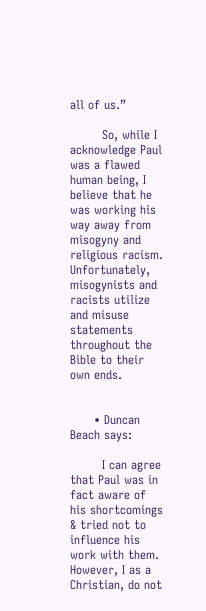all of us.”

        So, while I acknowledge Paul was a flawed human being, I believe that he was working his way away from misogyny and religious racism. Unfortunately, misogynists and racists utilize and misuse statements throughout the Bible to their own ends.


      • Duncan Beach says:

        I can agree that Paul was in fact aware of his shortcomings & tried not to influence his work with them. However, I as a Christian, do not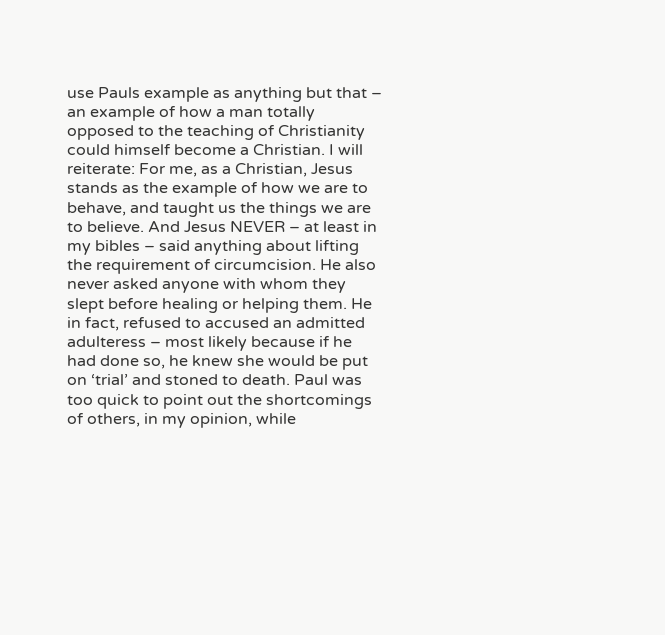use Pauls example as anything but that – an example of how a man totally opposed to the teaching of Christianity could himself become a Christian. I will reiterate: For me, as a Christian, Jesus stands as the example of how we are to behave, and taught us the things we are to believe. And Jesus NEVER – at least in my bibles – said anything about lifting the requirement of circumcision. He also never asked anyone with whom they slept before healing or helping them. He in fact, refused to accused an admitted adulteress – most likely because if he had done so, he knew she would be put on ‘trial’ and stoned to death. Paul was too quick to point out the shortcomings of others, in my opinion, while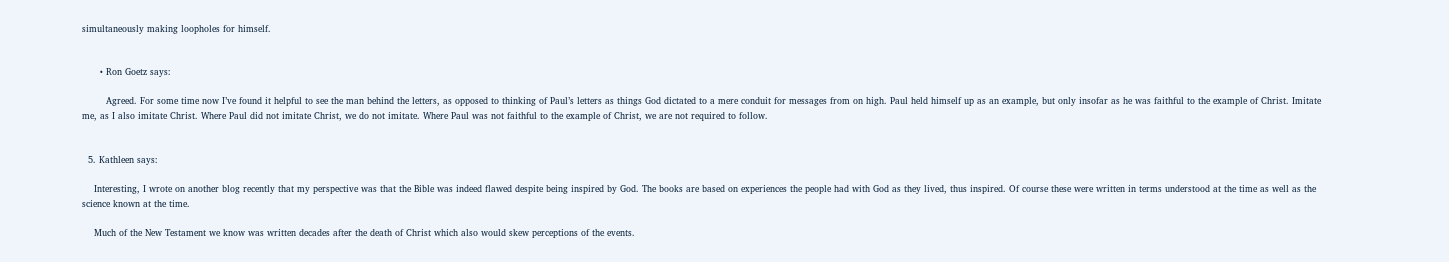simultaneously making loopholes for himself.


      • Ron Goetz says:

        Agreed. For some time now I’ve found it helpful to see the man behind the letters, as opposed to thinking of Paul’s letters as things God dictated to a mere conduit for messages from on high. Paul held himself up as an example, but only insofar as he was faithful to the example of Christ. Imitate me, as I also imitate Christ. Where Paul did not imitate Christ, we do not imitate. Where Paul was not faithful to the example of Christ, we are not required to follow.


  5. Kathleen says:

    Interesting, I wrote on another blog recently that my perspective was that the Bible was indeed flawed despite being inspired by God. The books are based on experiences the people had with God as they lived, thus inspired. Of course these were written in terms understood at the time as well as the science known at the time.

    Much of the New Testament we know was written decades after the death of Christ which also would skew perceptions of the events.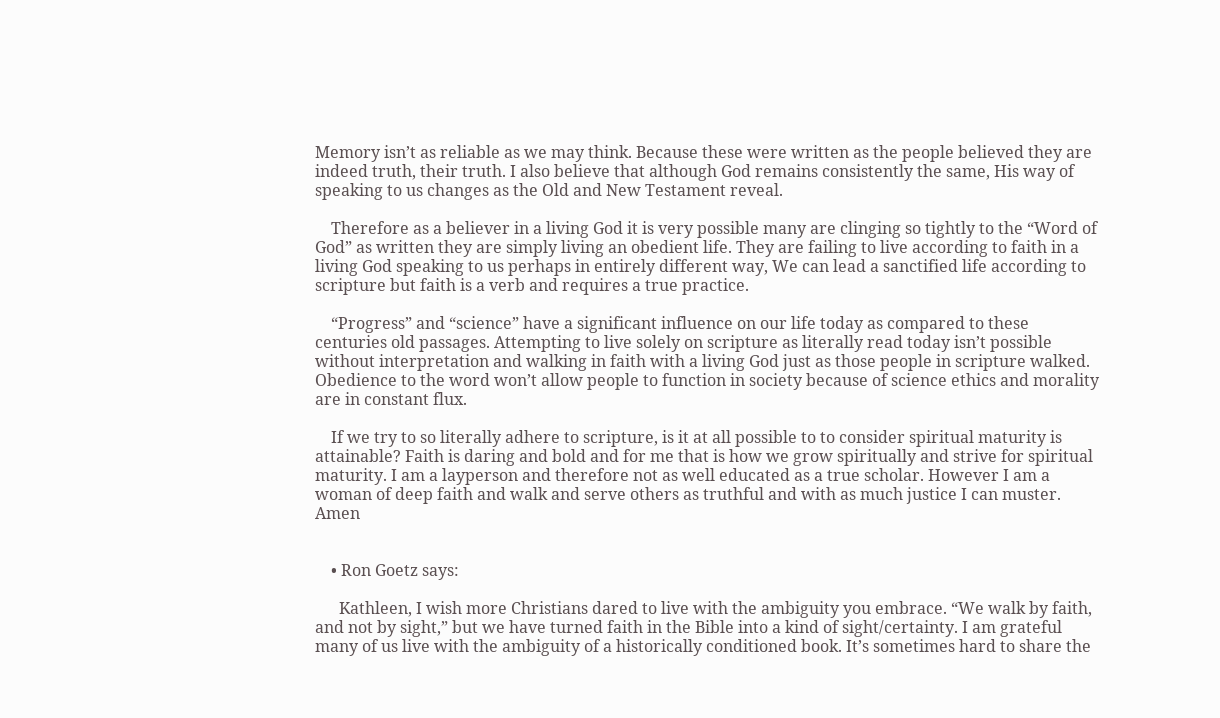Memory isn’t as reliable as we may think. Because these were written as the people believed they are indeed truth, their truth. I also believe that although God remains consistently the same, His way of speaking to us changes as the Old and New Testament reveal.

    Therefore as a believer in a living God it is very possible many are clinging so tightly to the “Word of God” as written they are simply living an obedient life. They are failing to live according to faith in a living God speaking to us perhaps in entirely different way, We can lead a sanctified life according to scripture but faith is a verb and requires a true practice.

    “Progress” and “science” have a significant influence on our life today as compared to these centuries old passages. Attempting to live solely on scripture as literally read today isn’t possible without interpretation and walking in faith with a living God just as those people in scripture walked. Obedience to the word won’t allow people to function in society because of science ethics and morality are in constant flux.

    If we try to so literally adhere to scripture, is it at all possible to to consider spiritual maturity is attainable? Faith is daring and bold and for me that is how we grow spiritually and strive for spiritual maturity. I am a layperson and therefore not as well educated as a true scholar. However I am a woman of deep faith and walk and serve others as truthful and with as much justice I can muster. Amen


    • Ron Goetz says:

      Kathleen, I wish more Christians dared to live with the ambiguity you embrace. “We walk by faith, and not by sight,” but we have turned faith in the Bible into a kind of sight/certainty. I am grateful many of us live with the ambiguity of a historically conditioned book. It’s sometimes hard to share the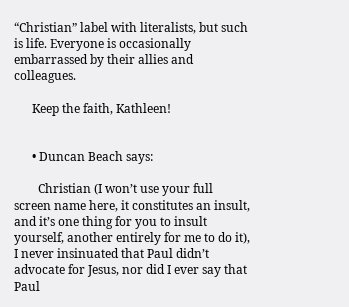“Christian” label with literalists, but such is life. Everyone is occasionally embarrassed by their allies and colleagues.

      Keep the faith, Kathleen!


      • Duncan Beach says:

        Christian (I won’t use your full screen name here, it constitutes an insult, and it’s one thing for you to insult yourself, another entirely for me to do it), I never insinuated that Paul didn’t advocate for Jesus, nor did I ever say that Paul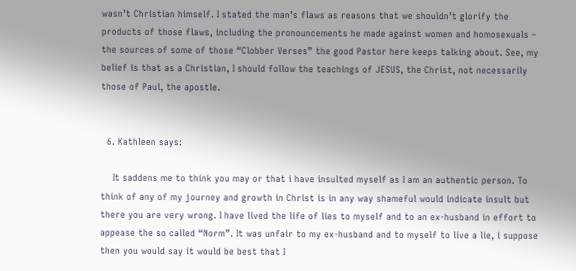wasn’t Christian himself. I stated the man’s flaws as reasons that we shouldn’t glorify the products of those flaws, including the pronouncements he made against women and homosexuals – the sources of some of those “Clobber Verses” the good Pastor here keeps talking about. See, my belief is that as a Christian, I should follow the teachings of JESUS, the Christ, not necessarily those of Paul, the apostle.


  6. Kathleen says:

    It saddens me to think you may or that i have insulted myself as I am an authentic person. To think of any of my journey and growth in Christ is in any way shameful would indicate insult but there you are very wrong. I have lived the life of lies to myself and to an ex-husband in effort to appease the so called “Norm”. It was unfair to my ex-husband and to myself to live a lie, i suppose then you would say it would be best that I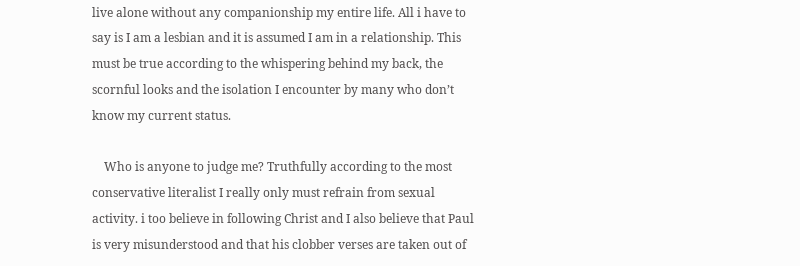live alone without any companionship my entire life. All i have to say is I am a lesbian and it is assumed I am in a relationship. This must be true according to the whispering behind my back, the scornful looks and the isolation I encounter by many who don’t know my current status.

    Who is anyone to judge me? Truthfully according to the most conservative literalist I really only must refrain from sexual activity. i too believe in following Christ and I also believe that Paul is very misunderstood and that his clobber verses are taken out of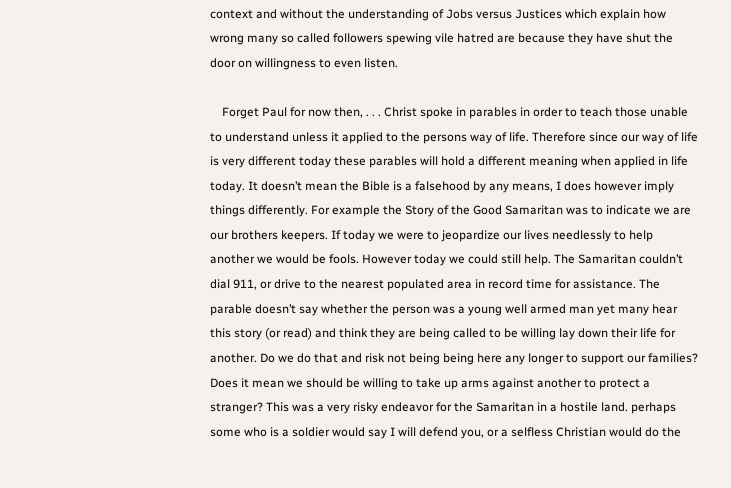context and without the understanding of Jobs versus Justices which explain how wrong many so called followers spewing vile hatred are because they have shut the door on willingness to even listen.

    Forget Paul for now then, . . . Christ spoke in parables in order to teach those unable to understand unless it applied to the persons way of life. Therefore since our way of life is very different today these parables will hold a different meaning when applied in life today. It doesn’t mean the Bible is a falsehood by any means, I does however imply things differently. For example the Story of the Good Samaritan was to indicate we are our brothers keepers. If today we were to jeopardize our lives needlessly to help another we would be fools. However today we could still help. The Samaritan couldn’t dial 911, or drive to the nearest populated area in record time for assistance. The parable doesn’t say whether the person was a young well armed man yet many hear this story (or read) and think they are being called to be willing lay down their life for another. Do we do that and risk not being being here any longer to support our families? Does it mean we should be willing to take up arms against another to protect a stranger? This was a very risky endeavor for the Samaritan in a hostile land. perhaps some who is a soldier would say I will defend you, or a selfless Christian would do the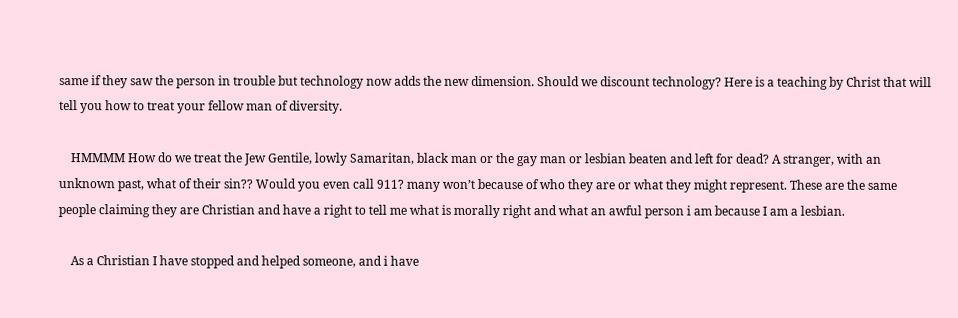same if they saw the person in trouble but technology now adds the new dimension. Should we discount technology? Here is a teaching by Christ that will tell you how to treat your fellow man of diversity.

    HMMMM How do we treat the Jew Gentile, lowly Samaritan, black man or the gay man or lesbian beaten and left for dead? A stranger, with an unknown past, what of their sin?? Would you even call 911? many won’t because of who they are or what they might represent. These are the same people claiming they are Christian and have a right to tell me what is morally right and what an awful person i am because I am a lesbian.

    As a Christian I have stopped and helped someone, and i have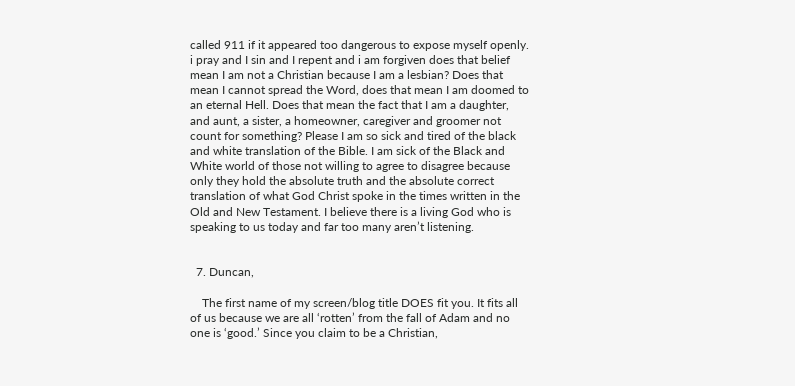called 911 if it appeared too dangerous to expose myself openly. i pray and I sin and I repent and i am forgiven does that belief mean I am not a Christian because I am a lesbian? Does that mean I cannot spread the Word, does that mean I am doomed to an eternal Hell. Does that mean the fact that I am a daughter, and aunt, a sister, a homeowner, caregiver and groomer not count for something? Please I am so sick and tired of the black and white translation of the Bible. I am sick of the Black and White world of those not willing to agree to disagree because only they hold the absolute truth and the absolute correct translation of what God Christ spoke in the times written in the Old and New Testament. I believe there is a living God who is speaking to us today and far too many aren’t listening.


  7. Duncan,

    The first name of my screen/blog title DOES fit you. It fits all of us because we are all ‘rotten’ from the fall of Adam and no one is ‘good.’ Since you claim to be a Christian,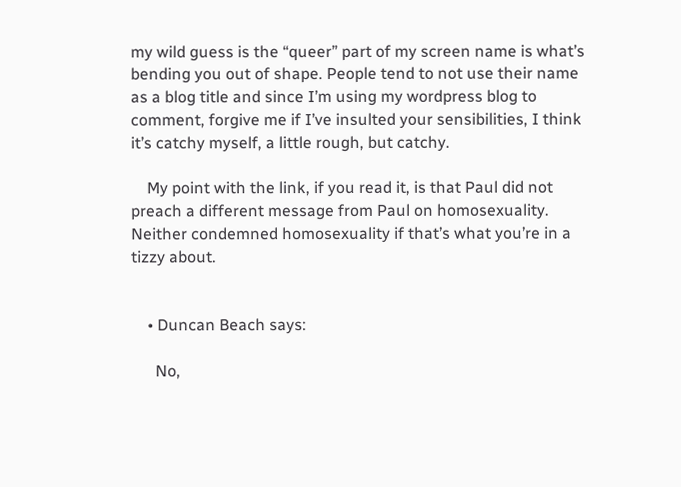my wild guess is the “queer” part of my screen name is what’s bending you out of shape. People tend to not use their name as a blog title and since I’m using my wordpress blog to comment, forgive me if I’ve insulted your sensibilities, I think it’s catchy myself, a little rough, but catchy.

    My point with the link, if you read it, is that Paul did not preach a different message from Paul on homosexuality. Neither condemned homosexuality if that’s what you’re in a tizzy about.


    • Duncan Beach says:

      No,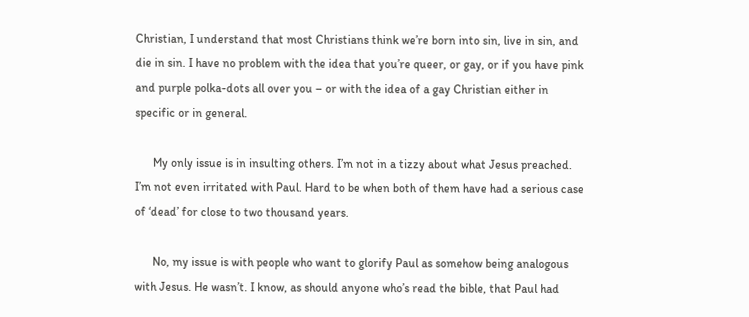Christian, I understand that most Christians think we’re born into sin, live in sin, and die in sin. I have no problem with the idea that you’re queer, or gay, or if you have pink and purple polka-dots all over you – or with the idea of a gay Christian either in specific or in general.

      My only issue is in insulting others. I’m not in a tizzy about what Jesus preached. I’m not even irritated with Paul. Hard to be when both of them have had a serious case of ‘dead’ for close to two thousand years.

      No, my issue is with people who want to glorify Paul as somehow being analogous with Jesus. He wasn’t. I know, as should anyone who’s read the bible, that Paul had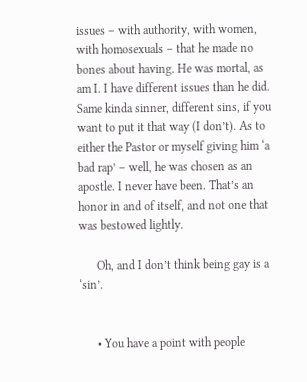issues – with authority, with women, with homosexuals – that he made no bones about having. He was mortal, as am I. I have different issues than he did. Same kinda sinner, different sins, if you want to put it that way (I don’t). As to either the Pastor or myself giving him ‘a bad rap’ – well, he was chosen as an apostle. I never have been. That’s an honor in and of itself, and not one that was bestowed lightly.

      Oh, and I don’t think being gay is a ‘sin’.


      • You have a point with people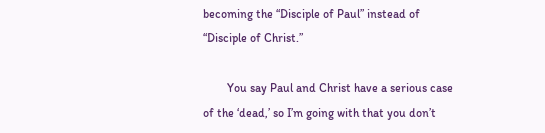becoming the “Disciple of Paul” instead of “Disciple of Christ.”

        You say Paul and Christ have a serious case of the ‘dead,’ so I’m going with that you don’t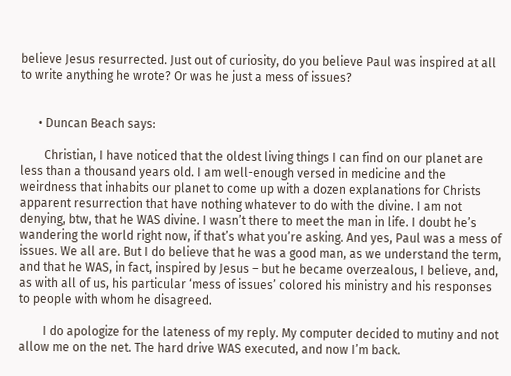believe Jesus resurrected. Just out of curiosity, do you believe Paul was inspired at all to write anything he wrote? Or was he just a mess of issues?


      • Duncan Beach says:

        Christian, I have noticed that the oldest living things I can find on our planet are less than a thousand years old. I am well-enough versed in medicine and the weirdness that inhabits our planet to come up with a dozen explanations for Christs apparent resurrection that have nothing whatever to do with the divine. I am not denying, btw, that he WAS divine. I wasn’t there to meet the man in life. I doubt he’s wandering the world right now, if that’s what you’re asking. And yes, Paul was a mess of issues. We all are. But I do believe that he was a good man, as we understand the term, and that he WAS, in fact, inspired by Jesus – but he became overzealous, I believe, and, as with all of us, his particular ‘mess of issues’ colored his ministry and his responses to people with whom he disagreed.

        I do apologize for the lateness of my reply. My computer decided to mutiny and not allow me on the net. The hard drive WAS executed, and now I’m back.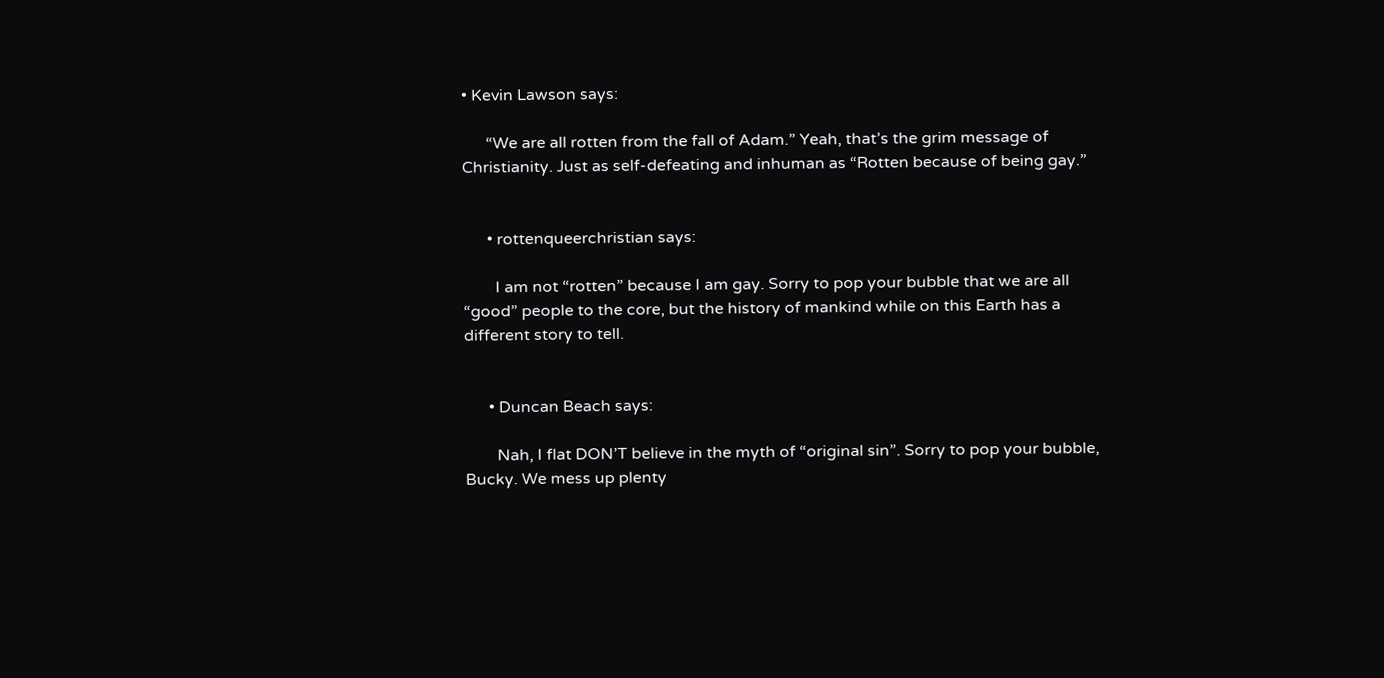• Kevin Lawson says:

      “We are all rotten from the fall of Adam.” Yeah, that’s the grim message of Christianity. Just as self-defeating and inhuman as “Rotten because of being gay.”


      • rottenqueerchristian says:

        I am not “rotten” because I am gay. Sorry to pop your bubble that we are all “good” people to the core, but the history of mankind while on this Earth has a different story to tell.


      • Duncan Beach says:

        Nah, I flat DON’T believe in the myth of “original sin”. Sorry to pop your bubble, Bucky. We mess up plenty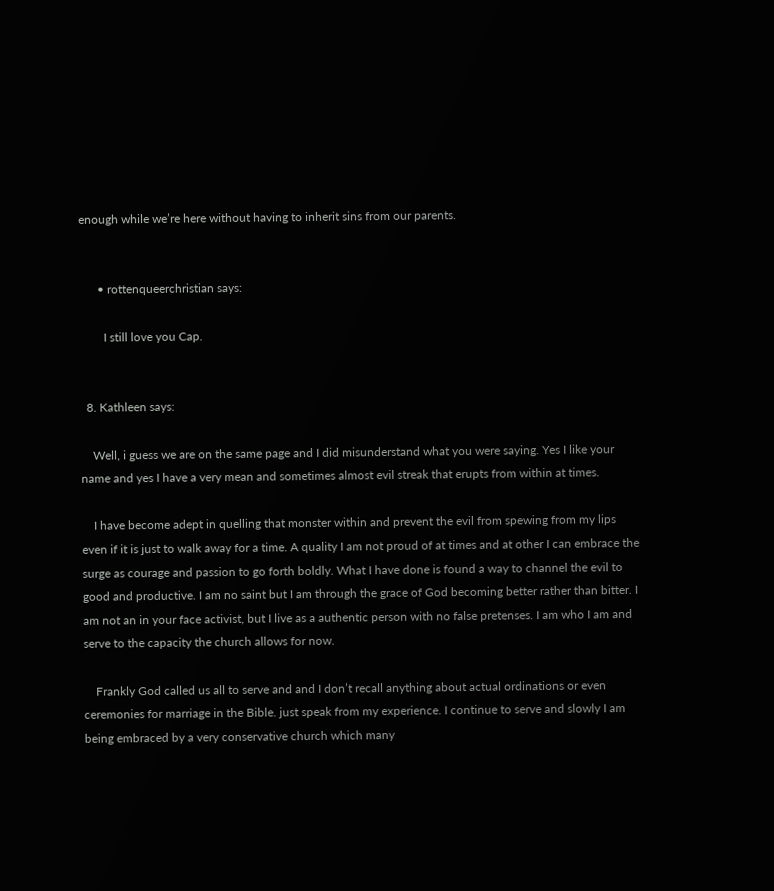enough while we’re here without having to inherit sins from our parents.


      • rottenqueerchristian says:

        I still love you Cap.


  8. Kathleen says:

    Well, i guess we are on the same page and I did misunderstand what you were saying. Yes I like your name and yes I have a very mean and sometimes almost evil streak that erupts from within at times.

    I have become adept in quelling that monster within and prevent the evil from spewing from my lips even if it is just to walk away for a time. A quality I am not proud of at times and at other I can embrace the surge as courage and passion to go forth boldly. What I have done is found a way to channel the evil to good and productive. I am no saint but I am through the grace of God becoming better rather than bitter. I am not an in your face activist, but I live as a authentic person with no false pretenses. I am who I am and serve to the capacity the church allows for now.

    Frankly God called us all to serve and and I don’t recall anything about actual ordinations or even ceremonies for marriage in the Bible. just speak from my experience. I continue to serve and slowly I am being embraced by a very conservative church which many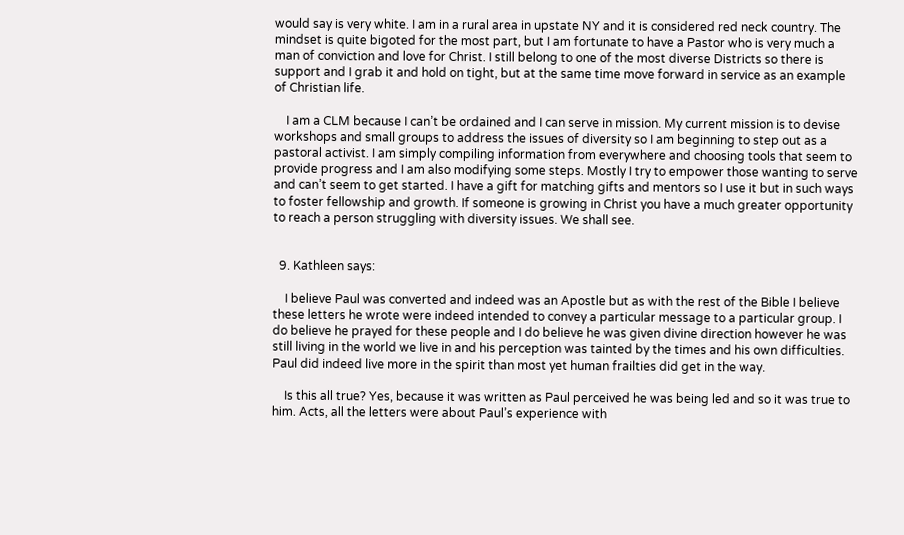would say is very white. I am in a rural area in upstate NY and it is considered red neck country. The mindset is quite bigoted for the most part, but I am fortunate to have a Pastor who is very much a man of conviction and love for Christ. I still belong to one of the most diverse Districts so there is support and I grab it and hold on tight, but at the same time move forward in service as an example of Christian life.

    I am a CLM because I can’t be ordained and I can serve in mission. My current mission is to devise workshops and small groups to address the issues of diversity so I am beginning to step out as a pastoral activist. I am simply compiling information from everywhere and choosing tools that seem to provide progress and I am also modifying some steps. Mostly I try to empower those wanting to serve and can’t seem to get started. I have a gift for matching gifts and mentors so I use it but in such ways to foster fellowship and growth. If someone is growing in Christ you have a much greater opportunity to reach a person struggling with diversity issues. We shall see.


  9. Kathleen says:

    I believe Paul was converted and indeed was an Apostle but as with the rest of the Bible I believe these letters he wrote were indeed intended to convey a particular message to a particular group. I do believe he prayed for these people and I do believe he was given divine direction however he was still living in the world we live in and his perception was tainted by the times and his own difficulties. Paul did indeed live more in the spirit than most yet human frailties did get in the way.

    Is this all true? Yes, because it was written as Paul perceived he was being led and so it was true to him. Acts, all the letters were about Paul’s experience with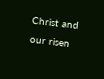Christ and our risen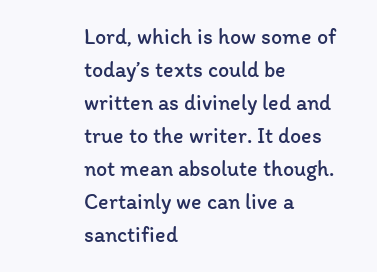Lord, which is how some of today’s texts could be written as divinely led and true to the writer. It does not mean absolute though. Certainly we can live a sanctified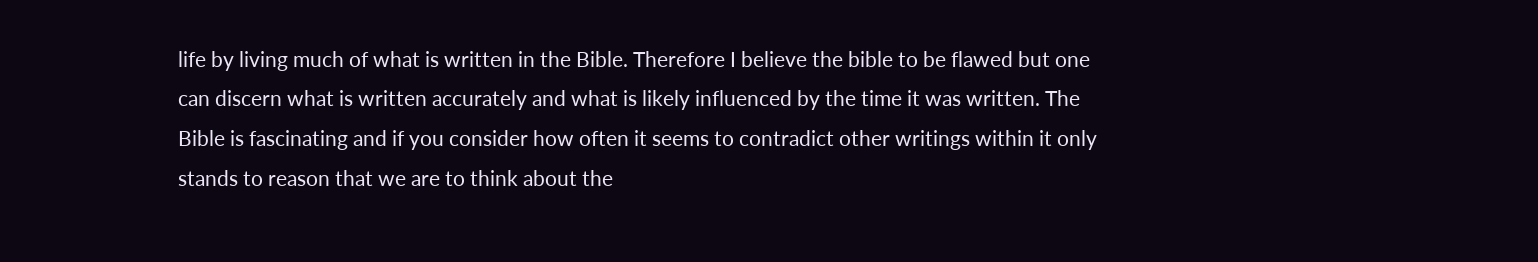life by living much of what is written in the Bible. Therefore I believe the bible to be flawed but one can discern what is written accurately and what is likely influenced by the time it was written. The Bible is fascinating and if you consider how often it seems to contradict other writings within it only stands to reason that we are to think about the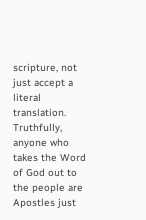scripture, not just accept a literal translation. Truthfully, anyone who takes the Word of God out to the people are Apostles just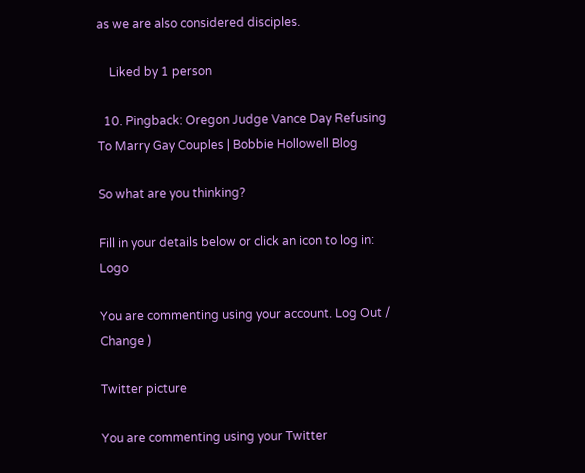as we are also considered disciples.

    Liked by 1 person

  10. Pingback: Oregon Judge Vance Day Refusing To Marry Gay Couples | Bobbie Hollowell Blog

So what are you thinking?

Fill in your details below or click an icon to log in: Logo

You are commenting using your account. Log Out /  Change )

Twitter picture

You are commenting using your Twitter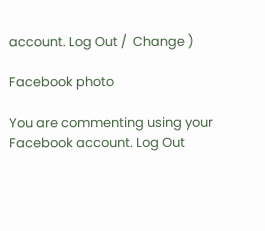account. Log Out /  Change )

Facebook photo

You are commenting using your Facebook account. Log Out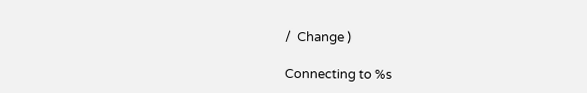/  Change )

Connecting to %s